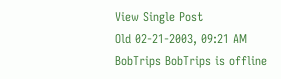View Single Post
Old 02-21-2003, 09:21 AM
BobTrips BobTrips is offline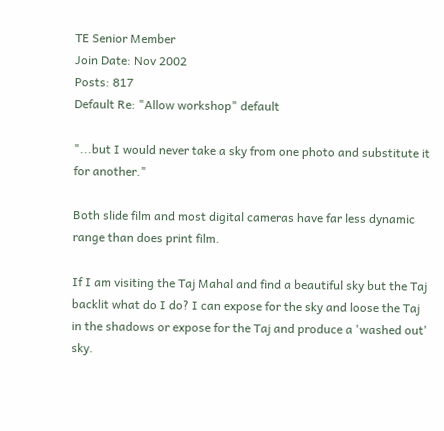TE Senior Member
Join Date: Nov 2002
Posts: 817
Default Re: "Allow workshop" default

"...but I would never take a sky from one photo and substitute it for another."

Both slide film and most digital cameras have far less dynamic range than does print film.

If I am visiting the Taj Mahal and find a beautiful sky but the Taj backlit what do I do? I can expose for the sky and loose the Taj in the shadows or expose for the Taj and produce a 'washed out' sky.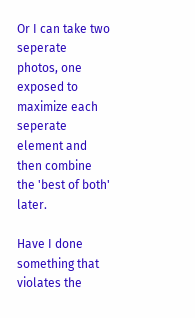Or I can take two seperate photos, one exposed to maximize each seperate element and then combine the 'best of both' later.

Have I done something that violates the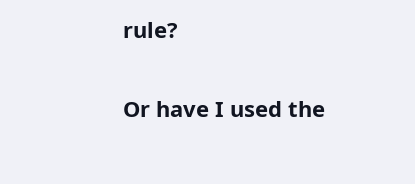rule?

Or have I used the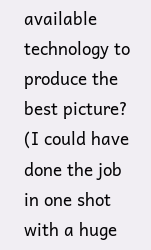available technology to produce the best picture? (I could have done the job in one shot with a huge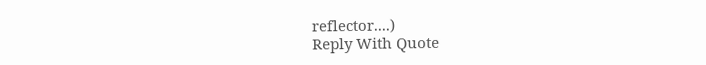reflector....)
Reply With Quote